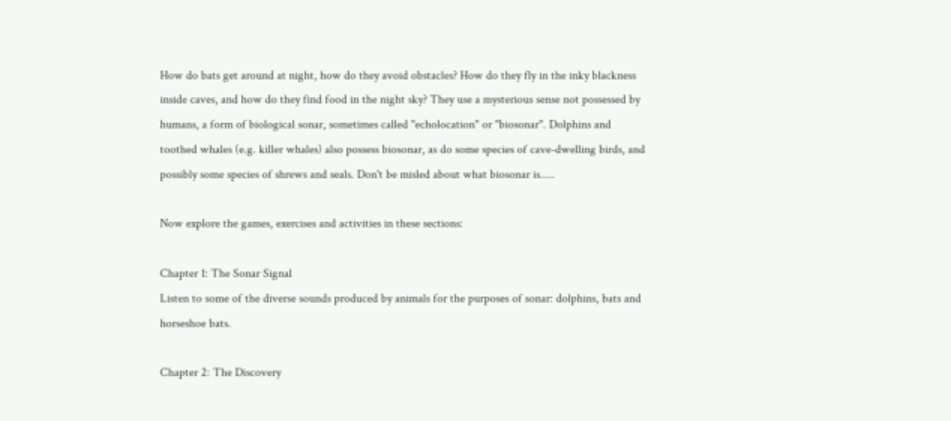How do bats get around at night, how do they avoid obstacles? How do they fly in the inky blackness inside caves, and how do they find food in the night sky? They use a mysterious sense not possessed by humans, a form of biological sonar, sometimes called "echolocation" or "biosonar". Dolphins and toothed whales (e.g. killer whales) also possess biosonar, as do some species of cave-dwelling birds, and possibly some species of shrews and seals. Don't be misled about what biosonar is.....

Now explore the games, exercises and activities in these sections:

Chapter 1: The Sonar Signal
Listen to some of the diverse sounds produced by animals for the purposes of sonar: dolphins, bats and horseshoe bats.

Chapter 2: The Discovery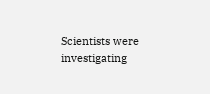Scientists were investigating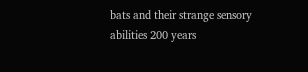bats and their strange sensory abilities 200 years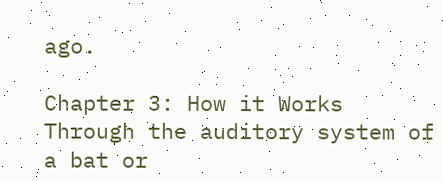ago.

Chapter 3: How it Works
Through the auditory system of a bat or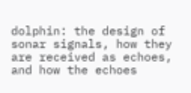dolphin: the design of sonar signals, how they are received as echoes, and how the echoes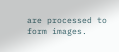are processed to form images.